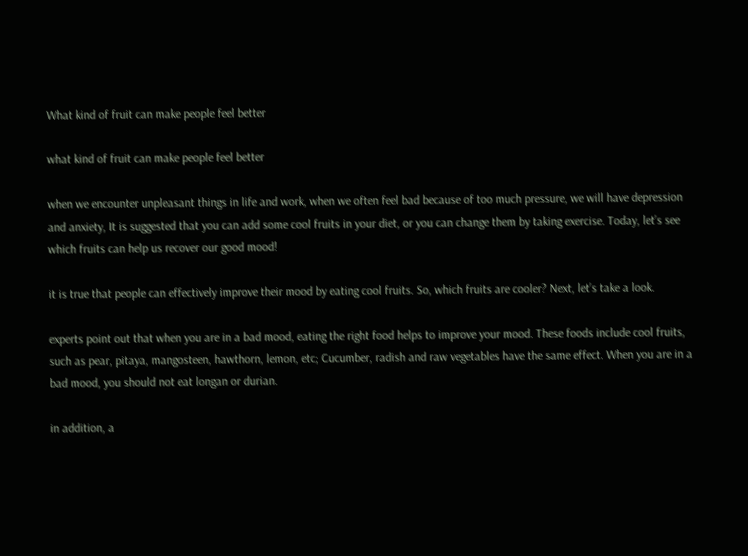What kind of fruit can make people feel better

what kind of fruit can make people feel better

when we encounter unpleasant things in life and work, when we often feel bad because of too much pressure, we will have depression and anxiety, It is suggested that you can add some cool fruits in your diet, or you can change them by taking exercise. Today, let’s see which fruits can help us recover our good mood!

it is true that people can effectively improve their mood by eating cool fruits. So, which fruits are cooler? Next, let’s take a look.

experts point out that when you are in a bad mood, eating the right food helps to improve your mood. These foods include cool fruits, such as pear, pitaya, mangosteen, hawthorn, lemon, etc; Cucumber, radish and raw vegetables have the same effect. When you are in a bad mood, you should not eat longan or durian.

in addition, a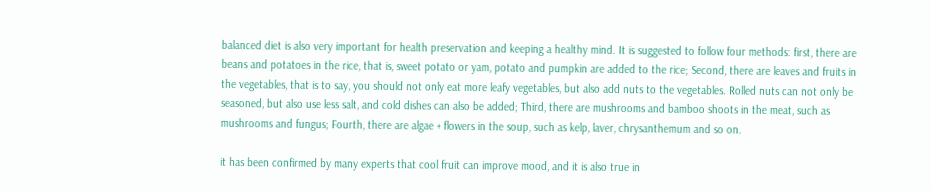balanced diet is also very important for health preservation and keeping a healthy mind. It is suggested to follow four methods: first, there are beans and potatoes in the rice, that is, sweet potato or yam, potato and pumpkin are added to the rice; Second, there are leaves and fruits in the vegetables, that is to say, you should not only eat more leafy vegetables, but also add nuts to the vegetables. Rolled nuts can not only be seasoned, but also use less salt, and cold dishes can also be added; Third, there are mushrooms and bamboo shoots in the meat, such as mushrooms and fungus; Fourth, there are algae + flowers in the soup, such as kelp, laver, chrysanthemum and so on.

it has been confirmed by many experts that cool fruit can improve mood, and it is also true in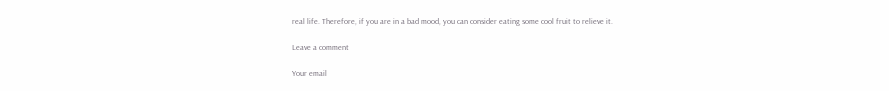real life. Therefore, if you are in a bad mood, you can consider eating some cool fruit to relieve it.

Leave a comment

Your email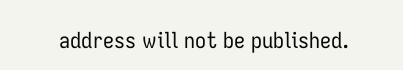address will not be published.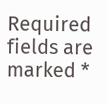Required fields are marked *